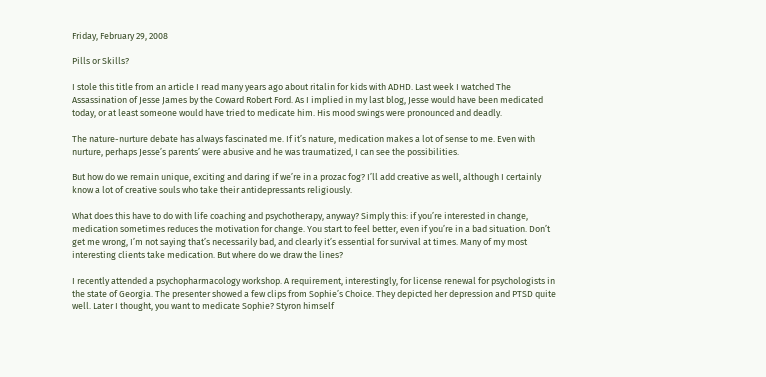Friday, February 29, 2008

Pills or Skills?

I stole this title from an article I read many years ago about ritalin for kids with ADHD. Last week I watched The Assassination of Jesse James by the Coward Robert Ford. As I implied in my last blog, Jesse would have been medicated today, or at least someone would have tried to medicate him. His mood swings were pronounced and deadly.

The nature-nurture debate has always fascinated me. If it’s nature, medication makes a lot of sense to me. Even with nurture, perhaps Jesse’s parents’ were abusive and he was traumatized, I can see the possibilities.

But how do we remain unique, exciting and daring if we’re in a prozac fog? I’ll add creative as well, although I certainly know a lot of creative souls who take their antidepressants religiously.

What does this have to do with life coaching and psychotherapy, anyway? Simply this: if you’re interested in change, medication sometimes reduces the motivation for change. You start to feel better, even if you’re in a bad situation. Don’t get me wrong, I’m not saying that’s necessarily bad, and clearly it’s essential for survival at times. Many of my most interesting clients take medication. But where do we draw the lines?

I recently attended a psychopharmacology workshop. A requirement, interestingly, for license renewal for psychologists in the state of Georgia. The presenter showed a few clips from Sophie’s Choice. They depicted her depression and PTSD quite well. Later I thought, you want to medicate Sophie? Styron himself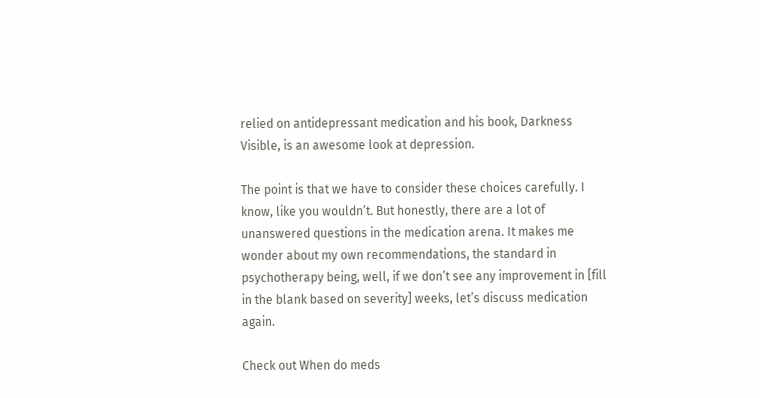relied on antidepressant medication and his book, Darkness Visible, is an awesome look at depression.

The point is that we have to consider these choices carefully. I know, like you wouldn’t. But honestly, there are a lot of unanswered questions in the medication arena. It makes me wonder about my own recommendations, the standard in psychotherapy being, well, if we don’t see any improvement in [fill in the blank based on severity] weeks, let’s discuss medication again.

Check out When do meds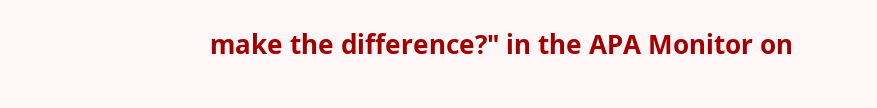make the difference?" in the APA Monitor on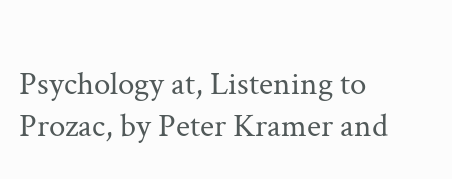Psychology at, Listening to Prozac, by Peter Kramer and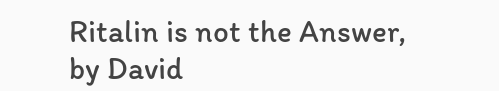Ritalin is not the Answer, by David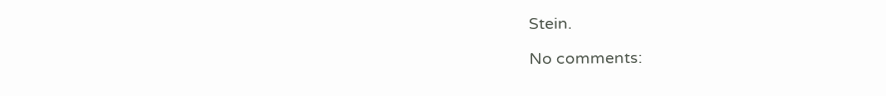Stein.

No comments: